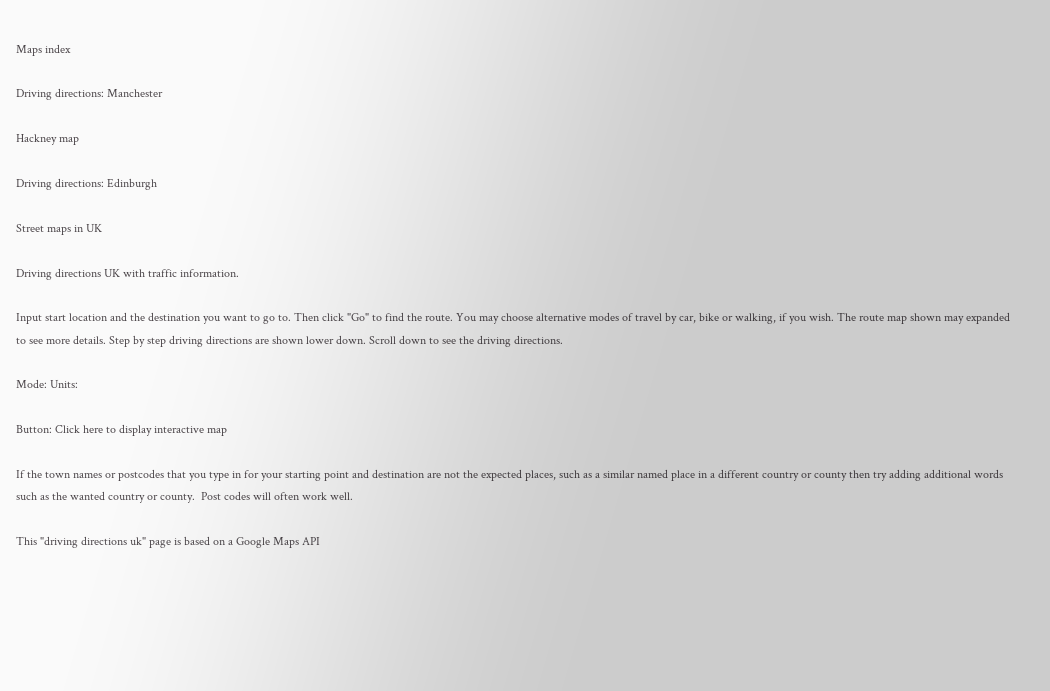Maps index

Driving directions: Manchester

Hackney map

Driving directions: Edinburgh

Street maps in UK

Driving directions UK with traffic information.

Input start location and the destination you want to go to. Then click "Go" to find the route. You may choose alternative modes of travel by car, bike or walking, if you wish. The route map shown may expanded to see more details. Step by step driving directions are shown lower down. Scroll down to see the driving directions.

Mode: Units:

Button: Click here to display interactive map

If the town names or postcodes that you type in for your starting point and destination are not the expected places, such as a similar named place in a different country or county then try adding additional words such as the wanted country or county.  Post codes will often work well.

This "driving directions uk" page is based on a Google Maps API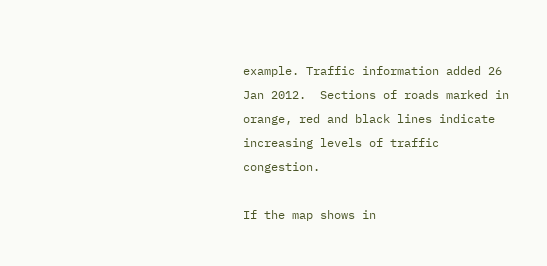example. Traffic information added 26 Jan 2012.  Sections of roads marked in orange, red and black lines indicate increasing levels of traffic congestion.

If the map shows in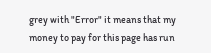grey with "Error" it means that my money to pay for this page has run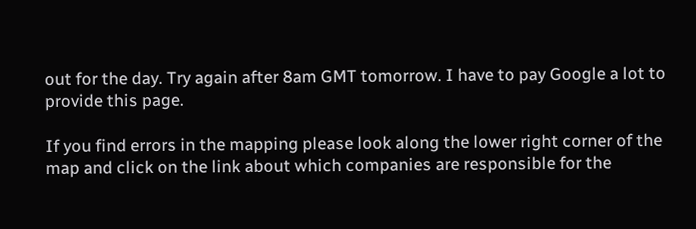out for the day. Try again after 8am GMT tomorrow. I have to pay Google a lot to provide this page.

If you find errors in the mapping please look along the lower right corner of the map and click on the link about which companies are responsible for the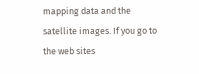mapping data and the satellite images. If you go to the web sites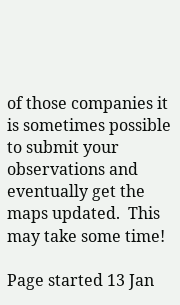of those companies it is sometimes possible to submit your observations and eventually get the maps updated.  This may take some time!

Page started 13 Jan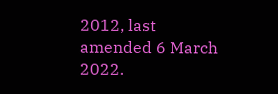2012, last amended 6 March 2022.